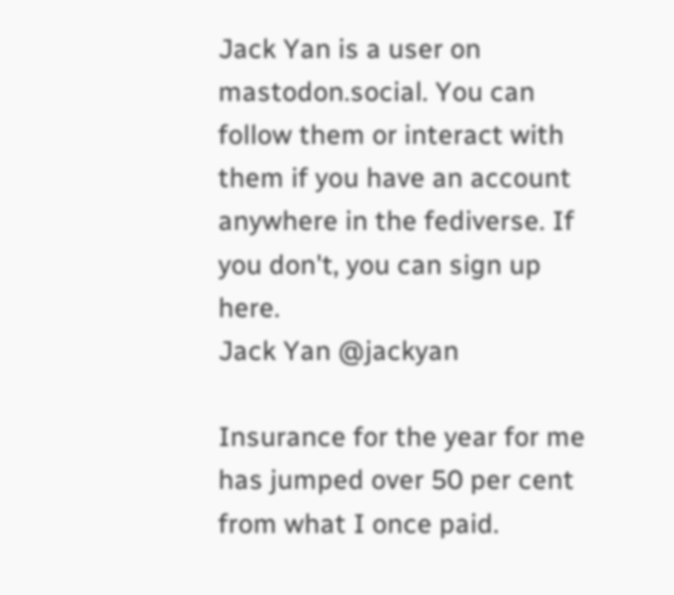Jack Yan is a user on mastodon.social. You can follow them or interact with them if you have an account anywhere in the fediverse. If you don't, you can sign up here.
Jack Yan @jackyan

Insurance for the year for me has jumped over 50 per cent from what I once paid.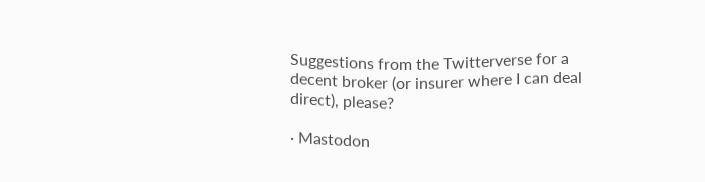Suggestions from the Twitterverse for a decent broker (or insurer where I can deal direct), please?

· Mastodon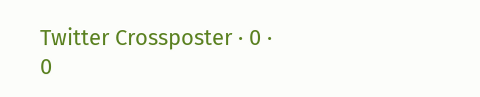Twitter Crossposter · 0 · 0